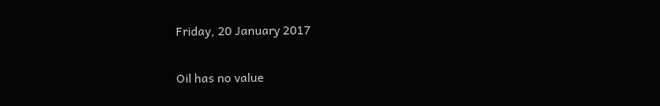Friday, 20 January 2017

Oil has no value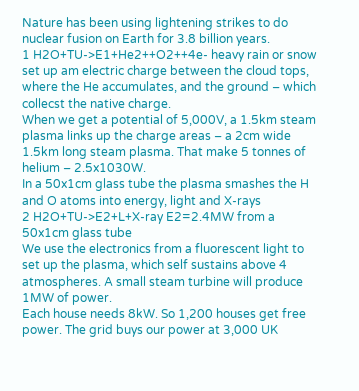Nature has been using lightening strikes to do nuclear fusion on Earth for 3.8 billion years.
1 H2O+TU->E1+He2++O2++4e- heavy rain or snow set up am electric charge between the cloud tops, where the He accumulates, and the ground – which collecst the native charge.
When we get a potential of 5,000V, a 1.5km steam plasma links up the charge areas – a 2cm wide 1.5km long steam plasma. That make 5 tonnes of helium – 2.5x1030W.
In a 50x1cm glass tube the plasma smashes the H and O atoms into energy, light and X-rays
2 H2O+TU->E2+L+X-ray E2=2.4MW from a 50x1cm glass tube
We use the electronics from a fluorescent light to set up the plasma, which self sustains above 4 atmospheres. A small steam turbine will produce 1MW of power.
Each house needs 8kW. So 1,200 houses get free power. The grid buys our power at 3,000 UK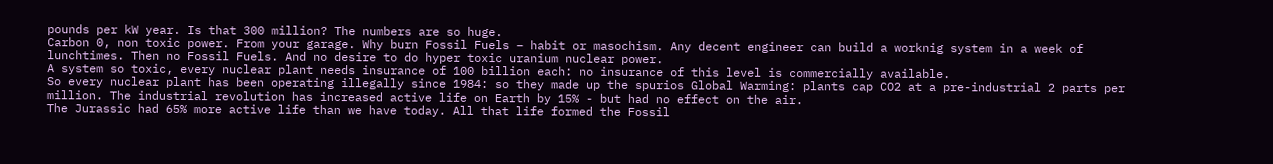pounds per kW year. Is that 300 million? The numbers are so huge.
Carbon 0, non toxic power. From your garage. Why burn Fossil Fuels – habit or masochism. Any decent engineer can build a worknig system in a week of lunchtimes. Then no Fossil Fuels. And no desire to do hyper toxic uranium nuclear power.
A system so toxic, every nuclear plant needs insurance of 100 billion each: no insurance of this level is commercially available.
So every nuclear plant has been operating illegally since 1984: so they made up the spurios Global Warming: plants cap CO2 at a pre-industrial 2 parts per million. The industrial revolution has increased active life on Earth by 15% - but had no effect on the air.
The Jurassic had 65% more active life than we have today. All that life formed the Fossil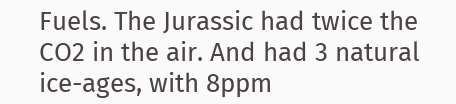Fuels. The Jurassic had twice the CO2 in the air. And had 3 natural ice-ages, with 8ppm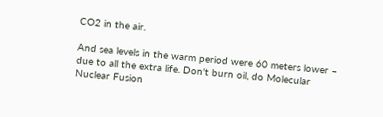CO2 in the air.

And sea levels in the warm period were 60 meters lower – due to all the extra life. Don't burn oil, do Molecular Nuclear Fusion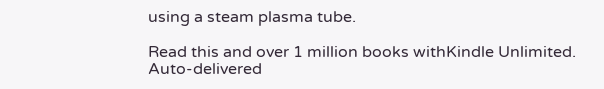using a steam plasma tube.

Read this and over 1 million books withKindle Unlimited.
Auto-delivered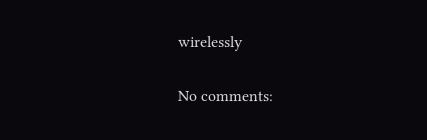wirelessly

No comments: